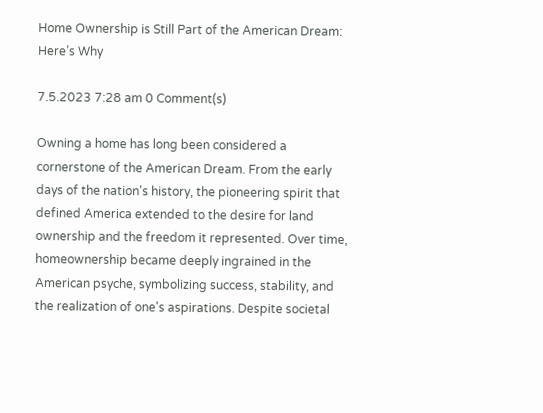Home Ownership is Still Part of the American Dream: Here’s Why

7.5.2023 7:28 am 0 Comment(s)

Owning a home has long been considered a cornerstone of the American Dream. From the early days of the nation's history, the pioneering spirit that defined America extended to the desire for land ownership and the freedom it represented. Over time, homeownership became deeply ingrained in the American psyche, symbolizing success, stability, and the realization of one's aspirations. Despite societal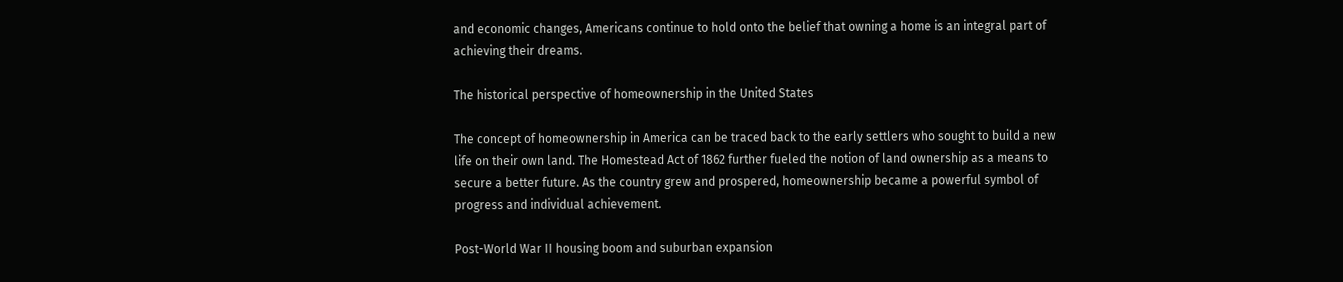and economic changes, Americans continue to hold onto the belief that owning a home is an integral part of achieving their dreams.

The historical perspective of homeownership in the United States

The concept of homeownership in America can be traced back to the early settlers who sought to build a new life on their own land. The Homestead Act of 1862 further fueled the notion of land ownership as a means to secure a better future. As the country grew and prospered, homeownership became a powerful symbol of progress and individual achievement.

Post-World War II housing boom and suburban expansion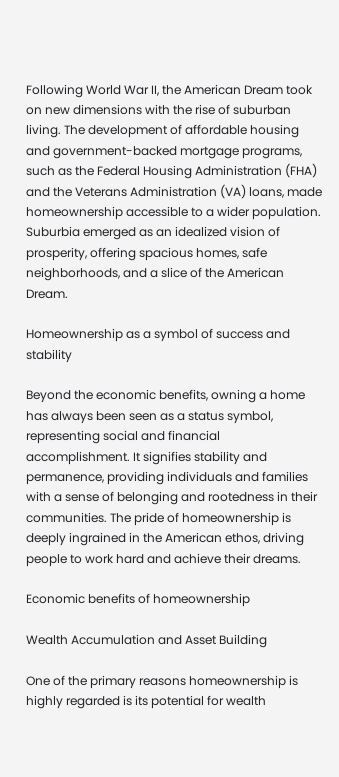Following World War II, the American Dream took on new dimensions with the rise of suburban living. The development of affordable housing and government-backed mortgage programs, such as the Federal Housing Administration (FHA) and the Veterans Administration (VA) loans, made homeownership accessible to a wider population. Suburbia emerged as an idealized vision of prosperity, offering spacious homes, safe neighborhoods, and a slice of the American Dream.

Homeownership as a symbol of success and stability

Beyond the economic benefits, owning a home has always been seen as a status symbol, representing social and financial accomplishment. It signifies stability and permanence, providing individuals and families with a sense of belonging and rootedness in their communities. The pride of homeownership is deeply ingrained in the American ethos, driving people to work hard and achieve their dreams.

Economic benefits of homeownership

Wealth Accumulation and Asset Building

One of the primary reasons homeownership is highly regarded is its potential for wealth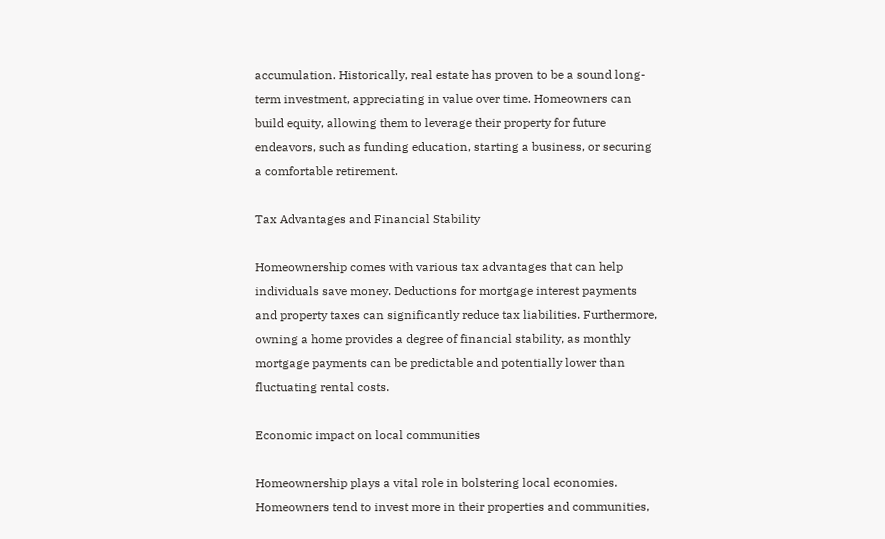accumulation. Historically, real estate has proven to be a sound long-term investment, appreciating in value over time. Homeowners can build equity, allowing them to leverage their property for future endeavors, such as funding education, starting a business, or securing a comfortable retirement.

Tax Advantages and Financial Stability

Homeownership comes with various tax advantages that can help individuals save money. Deductions for mortgage interest payments and property taxes can significantly reduce tax liabilities. Furthermore, owning a home provides a degree of financial stability, as monthly mortgage payments can be predictable and potentially lower than fluctuating rental costs.

Economic impact on local communities

Homeownership plays a vital role in bolstering local economies. Homeowners tend to invest more in their properties and communities,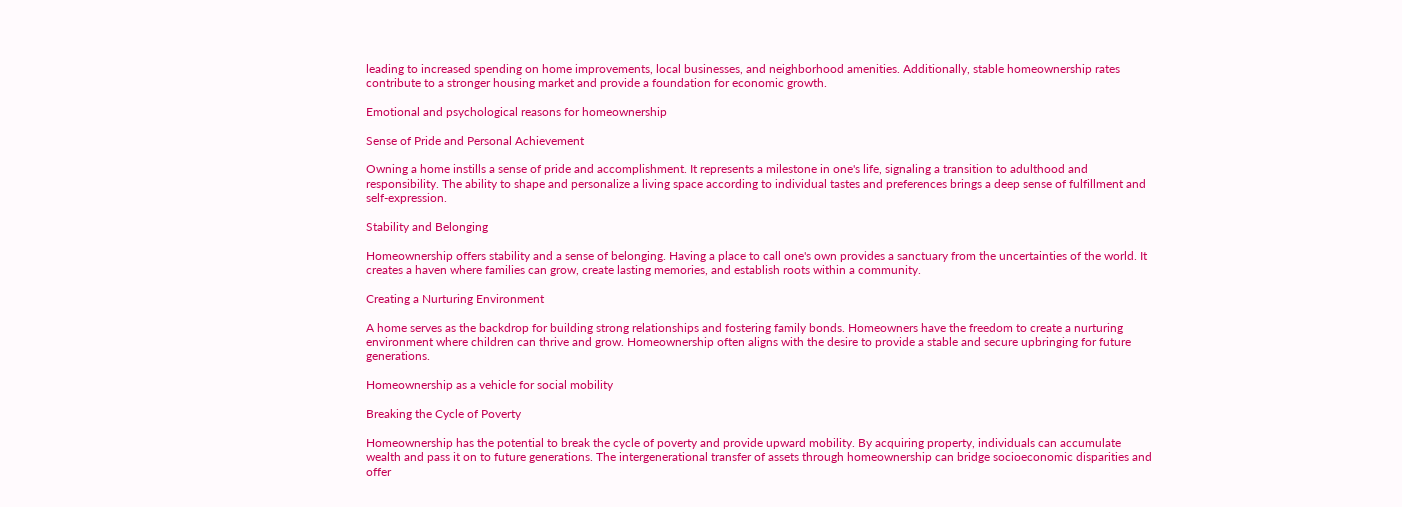leading to increased spending on home improvements, local businesses, and neighborhood amenities. Additionally, stable homeownership rates contribute to a stronger housing market and provide a foundation for economic growth.

Emotional and psychological reasons for homeownership

Sense of Pride and Personal Achievement

Owning a home instills a sense of pride and accomplishment. It represents a milestone in one's life, signaling a transition to adulthood and responsibility. The ability to shape and personalize a living space according to individual tastes and preferences brings a deep sense of fulfillment and self-expression.

Stability and Belonging

Homeownership offers stability and a sense of belonging. Having a place to call one's own provides a sanctuary from the uncertainties of the world. It creates a haven where families can grow, create lasting memories, and establish roots within a community.

Creating a Nurturing Environment

A home serves as the backdrop for building strong relationships and fostering family bonds. Homeowners have the freedom to create a nurturing environment where children can thrive and grow. Homeownership often aligns with the desire to provide a stable and secure upbringing for future generations.

Homeownership as a vehicle for social mobility

Breaking the Cycle of Poverty

Homeownership has the potential to break the cycle of poverty and provide upward mobility. By acquiring property, individuals can accumulate wealth and pass it on to future generations. The intergenerational transfer of assets through homeownership can bridge socioeconomic disparities and offer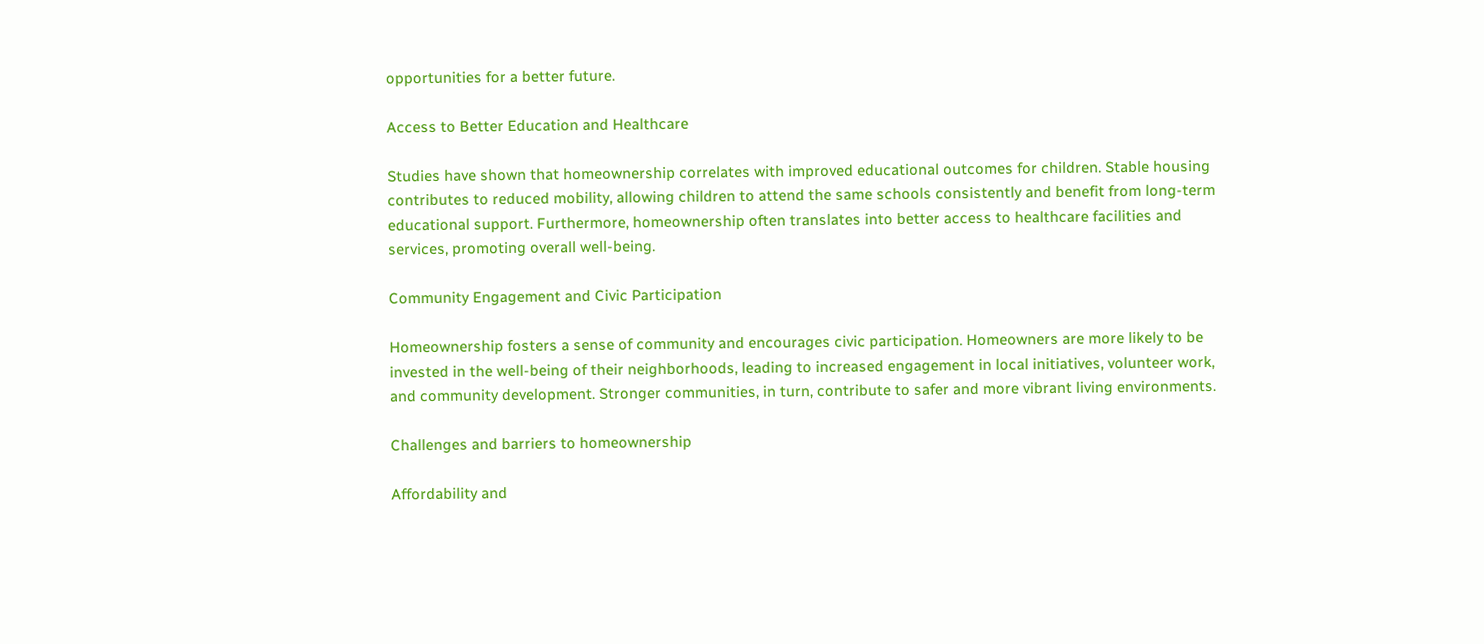opportunities for a better future.

Access to Better Education and Healthcare

Studies have shown that homeownership correlates with improved educational outcomes for children. Stable housing contributes to reduced mobility, allowing children to attend the same schools consistently and benefit from long-term educational support. Furthermore, homeownership often translates into better access to healthcare facilities and services, promoting overall well-being.

Community Engagement and Civic Participation

Homeownership fosters a sense of community and encourages civic participation. Homeowners are more likely to be invested in the well-being of their neighborhoods, leading to increased engagement in local initiatives, volunteer work, and community development. Stronger communities, in turn, contribute to safer and more vibrant living environments.

Challenges and barriers to homeownership

Affordability and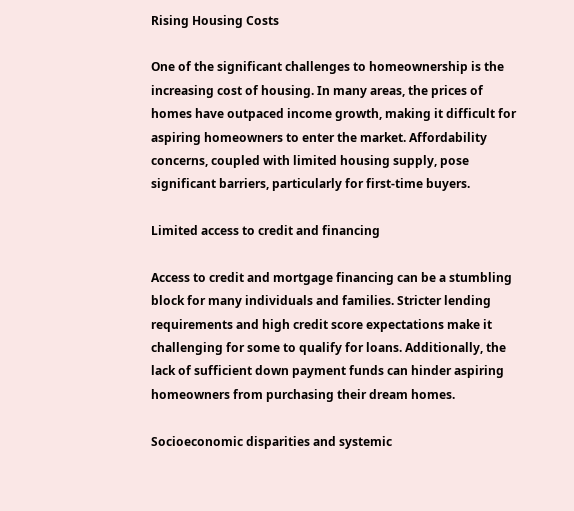Rising Housing Costs

One of the significant challenges to homeownership is the increasing cost of housing. In many areas, the prices of homes have outpaced income growth, making it difficult for aspiring homeowners to enter the market. Affordability concerns, coupled with limited housing supply, pose significant barriers, particularly for first-time buyers.

Limited access to credit and financing

Access to credit and mortgage financing can be a stumbling block for many individuals and families. Stricter lending requirements and high credit score expectations make it challenging for some to qualify for loans. Additionally, the lack of sufficient down payment funds can hinder aspiring homeowners from purchasing their dream homes.

Socioeconomic disparities and systemic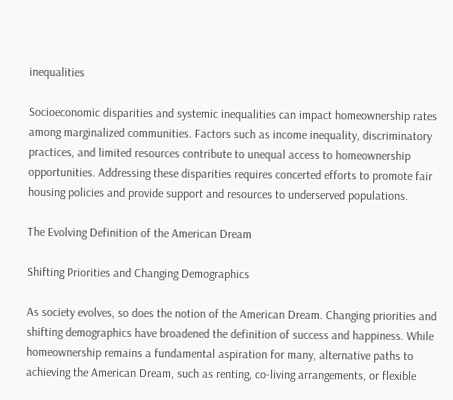inequalities

Socioeconomic disparities and systemic inequalities can impact homeownership rates among marginalized communities. Factors such as income inequality, discriminatory practices, and limited resources contribute to unequal access to homeownership opportunities. Addressing these disparities requires concerted efforts to promote fair housing policies and provide support and resources to underserved populations.

The Evolving Definition of the American Dream

Shifting Priorities and Changing Demographics

As society evolves, so does the notion of the American Dream. Changing priorities and shifting demographics have broadened the definition of success and happiness. While homeownership remains a fundamental aspiration for many, alternative paths to achieving the American Dream, such as renting, co-living arrangements, or flexible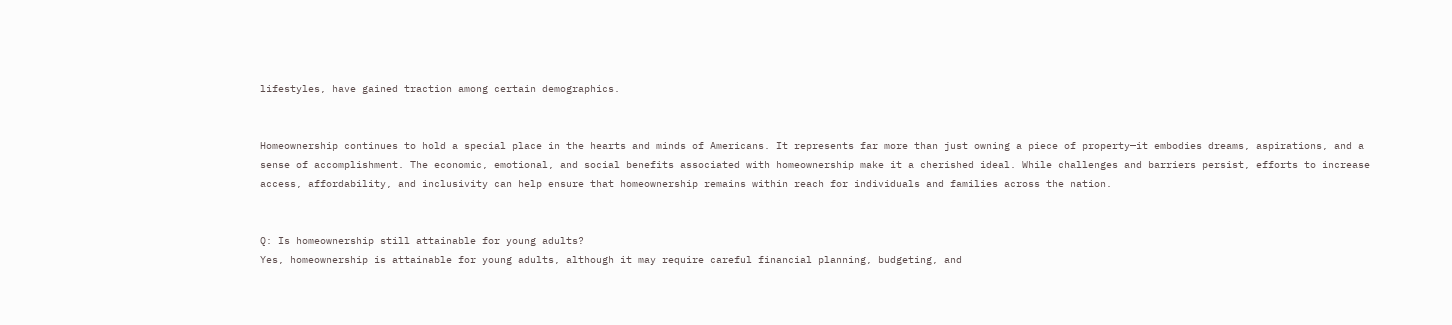lifestyles, have gained traction among certain demographics.


Homeownership continues to hold a special place in the hearts and minds of Americans. It represents far more than just owning a piece of property—it embodies dreams, aspirations, and a sense of accomplishment. The economic, emotional, and social benefits associated with homeownership make it a cherished ideal. While challenges and barriers persist, efforts to increase access, affordability, and inclusivity can help ensure that homeownership remains within reach for individuals and families across the nation.


Q: Is homeownership still attainable for young adults?
Yes, homeownership is attainable for young adults, although it may require careful financial planning, budgeting, and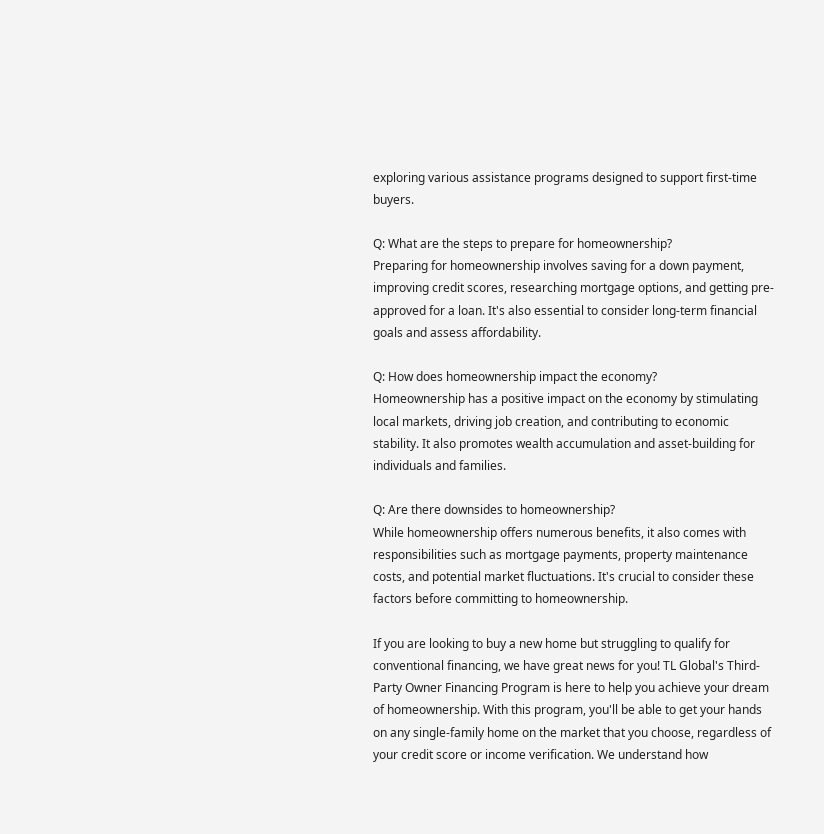exploring various assistance programs designed to support first-time buyers.

Q: What are the steps to prepare for homeownership?
Preparing for homeownership involves saving for a down payment, improving credit scores, researching mortgage options, and getting pre-approved for a loan. It's also essential to consider long-term financial goals and assess affordability.

Q: How does homeownership impact the economy?
Homeownership has a positive impact on the economy by stimulating local markets, driving job creation, and contributing to economic stability. It also promotes wealth accumulation and asset-building for individuals and families.

Q: Are there downsides to homeownership?
While homeownership offers numerous benefits, it also comes with responsibilities such as mortgage payments, property maintenance costs, and potential market fluctuations. It's crucial to consider these factors before committing to homeownership.

If you are looking to buy a new home but struggling to qualify for conventional financing, we have great news for you! TL Global's Third-Party Owner Financing Program is here to help you achieve your dream of homeownership. With this program, you'll be able to get your hands on any single-family home on the market that you choose, regardless of your credit score or income verification. We understand how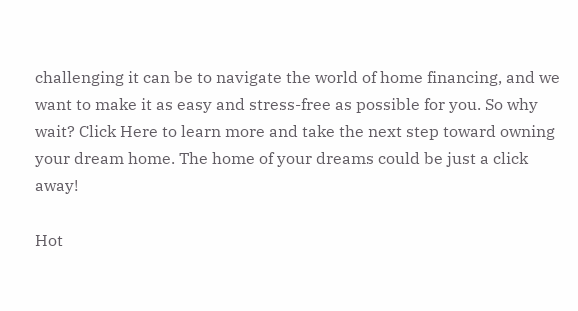challenging it can be to navigate the world of home financing, and we want to make it as easy and stress-free as possible for you. So why wait? Click Here to learn more and take the next step toward owning your dream home. The home of your dreams could be just a click away!

Hot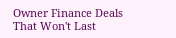Owner Finance Deals That Won't Last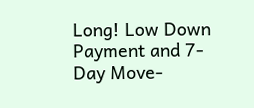Long! Low Down Payment and 7-Day Move-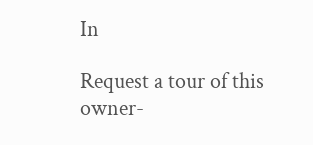In

Request a tour of this owner-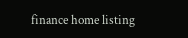finance home listing